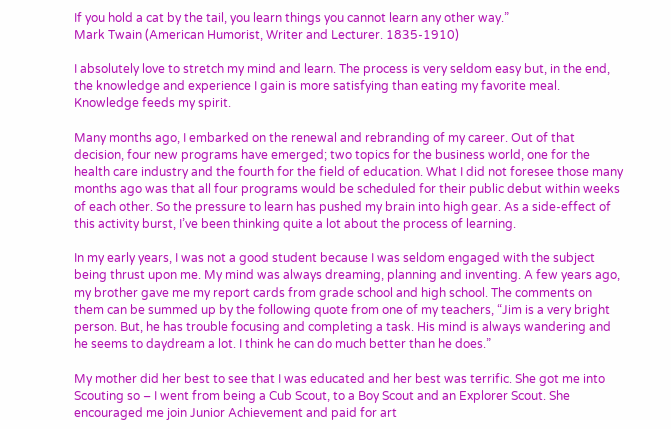If you hold a cat by the tail, you learn things you cannot learn any other way.”
Mark Twain (American Humorist, Writer and Lecturer. 1835-1910)

I absolutely love to stretch my mind and learn. The process is very seldom easy but, in the end, the knowledge and experience I gain is more satisfying than eating my favorite meal. Knowledge feeds my spirit.

Many months ago, I embarked on the renewal and rebranding of my career. Out of that decision, four new programs have emerged; two topics for the business world, one for the health care industry and the fourth for the field of education. What I did not foresee those many months ago was that all four programs would be scheduled for their public debut within weeks of each other. So the pressure to learn has pushed my brain into high gear. As a side-effect of this activity burst, I’ve been thinking quite a lot about the process of learning.

In my early years, I was not a good student because I was seldom engaged with the subject being thrust upon me. My mind was always dreaming, planning and inventing. A few years ago, my brother gave me my report cards from grade school and high school. The comments on them can be summed up by the following quote from one of my teachers, “Jim is a very bright person. But, he has trouble focusing and completing a task. His mind is always wandering and he seems to daydream a lot. I think he can do much better than he does.”

My mother did her best to see that I was educated and her best was terrific. She got me into Scouting so – I went from being a Cub Scout, to a Boy Scout and an Explorer Scout. She encouraged me join Junior Achievement and paid for art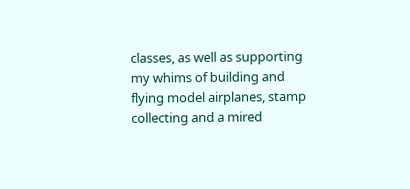classes, as well as supporting my whims of building and flying model airplanes, stamp collecting and a mired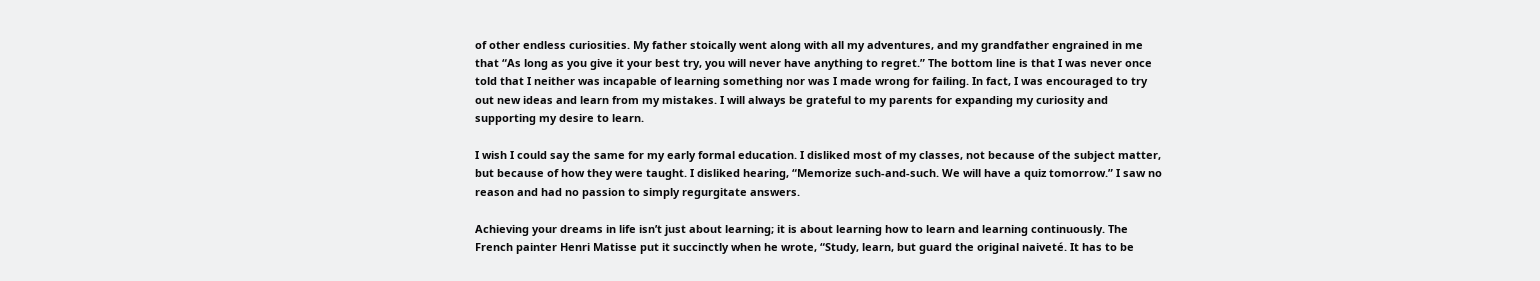of other endless curiosities. My father stoically went along with all my adventures, and my grandfather engrained in me that “As long as you give it your best try, you will never have anything to regret.” The bottom line is that I was never once told that I neither was incapable of learning something nor was I made wrong for failing. In fact, I was encouraged to try out new ideas and learn from my mistakes. I will always be grateful to my parents for expanding my curiosity and supporting my desire to learn.

I wish I could say the same for my early formal education. I disliked most of my classes, not because of the subject matter, but because of how they were taught. I disliked hearing, “Memorize such-and-such. We will have a quiz tomorrow.” I saw no reason and had no passion to simply regurgitate answers.

Achieving your dreams in life isn’t just about learning; it is about learning how to learn and learning continuously. The French painter Henri Matisse put it succinctly when he wrote, “Study, learn, but guard the original naiveté. It has to be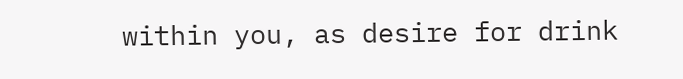within you, as desire for drink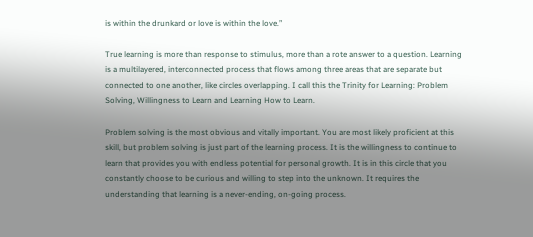is within the drunkard or love is within the love.”

True learning is more than response to stimulus, more than a rote answer to a question. Learning is a multilayered, interconnected process that flows among three areas that are separate but connected to one another, like circles overlapping. I call this the Trinity for Learning: Problem Solving, Willingness to Learn and Learning How to Learn.

Problem solving is the most obvious and vitally important. You are most likely proficient at this skill, but problem solving is just part of the learning process. It is the willingness to continue to learn that provides you with endless potential for personal growth. It is in this circle that you constantly choose to be curious and willing to step into the unknown. It requires the understanding that learning is a never-ending, on-going process.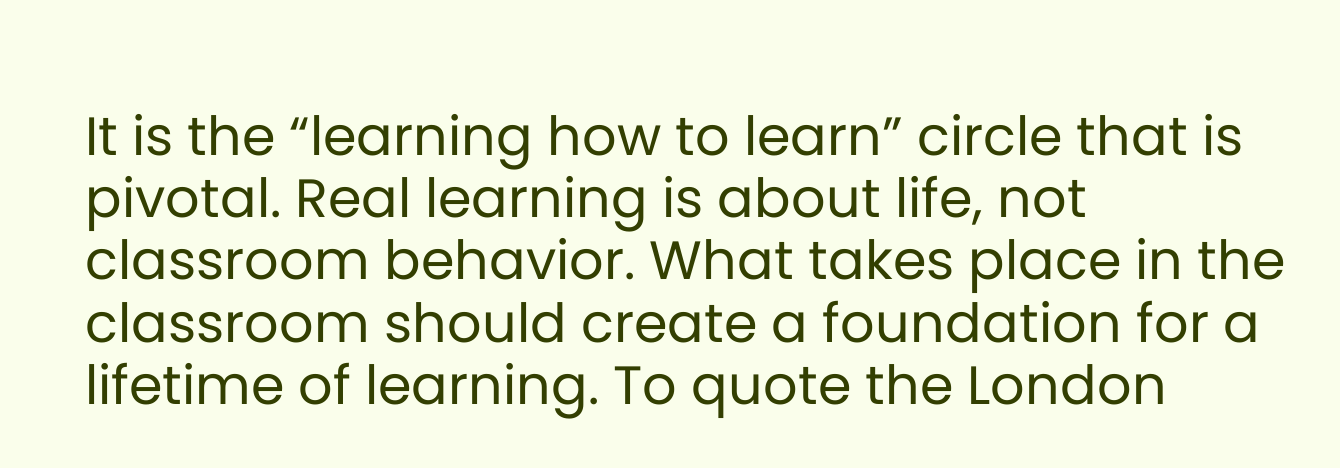It is the “learning how to learn” circle that is pivotal. Real learning is about life, not classroom behavior. What takes place in the classroom should create a foundation for a lifetime of learning. To quote the London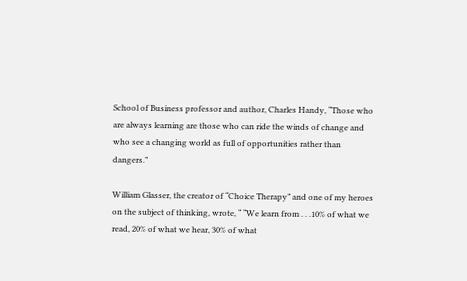School of Business professor and author, Charles Handy, “Those who are always learning are those who can ride the winds of change and who see a changing world as full of opportunities rather than dangers.”

William Glasser, the creator of “Choice Therapy” and one of my heroes on the subject of thinking, wrote, “ “We learn from . . .10% of what we read, 20% of what we hear, 30% of what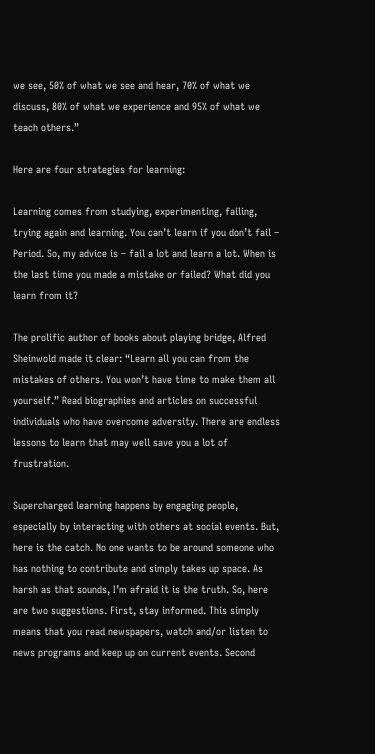we see, 50% of what we see and hear, 70% of what we discuss, 80% of what we experience and 95% of what we teach others.”

Here are four strategies for learning:

Learning comes from studying, experimenting, failing, trying again and learning. You can’t learn if you don’t fail – Period. So, my advice is – fail a lot and learn a lot. When is the last time you made a mistake or failed? What did you learn from it?

The prolific author of books about playing bridge, Alfred Sheinwold made it clear: “Learn all you can from the mistakes of others. You won’t have time to make them all yourself.” Read biographies and articles on successful individuals who have overcome adversity. There are endless lessons to learn that may well save you a lot of frustration.

Supercharged learning happens by engaging people, especially by interacting with others at social events. But, here is the catch. No one wants to be around someone who has nothing to contribute and simply takes up space. As harsh as that sounds, I’m afraid it is the truth. So, here are two suggestions. First, stay informed. This simply means that you read newspapers, watch and/or listen to news programs and keep up on current events. Second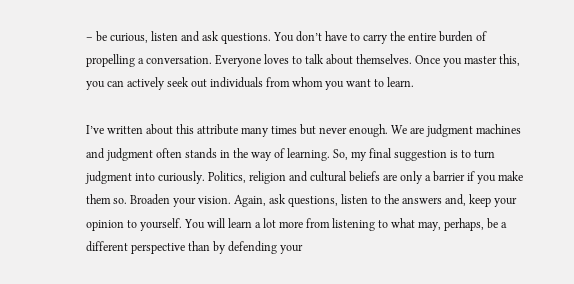– be curious, listen and ask questions. You don’t have to carry the entire burden of propelling a conversation. Everyone loves to talk about themselves. Once you master this, you can actively seek out individuals from whom you want to learn.

I’ve written about this attribute many times but never enough. We are judgment machines and judgment often stands in the way of learning. So, my final suggestion is to turn judgment into curiously. Politics, religion and cultural beliefs are only a barrier if you make them so. Broaden your vision. Again, ask questions, listen to the answers and, keep your opinion to yourself. You will learn a lot more from listening to what may, perhaps, be a different perspective than by defending your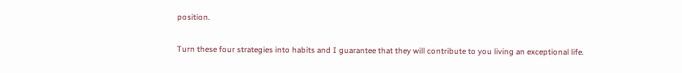position.

Turn these four strategies into habits and I guarantee that they will contribute to you living an exceptional life.